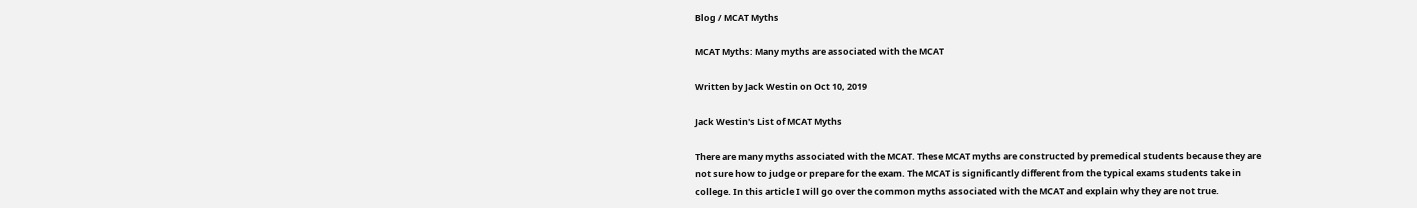Blog / MCAT Myths

MCAT Myths: Many myths are associated with the MCAT

Written by Jack Westin on Oct 10, 2019

Jack Westin's List of MCAT Myths

There are many myths associated with the MCAT. These MCAT myths are constructed by premedical students because they are not sure how to judge or prepare for the exam. The MCAT is significantly different from the typical exams students take in college. In this article I will go over the common myths associated with the MCAT and explain why they are not true.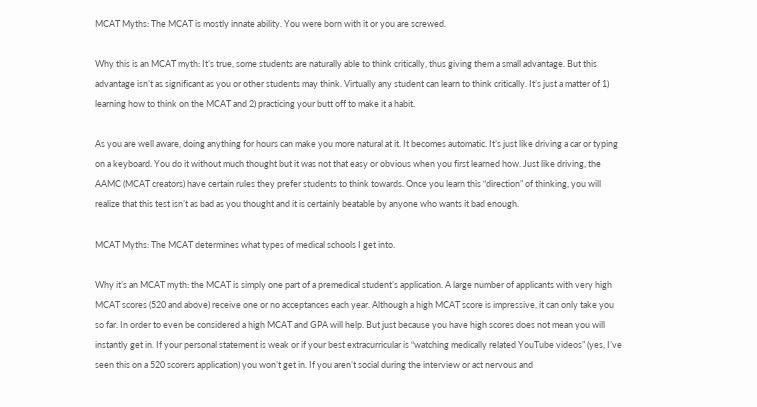MCAT Myths: The MCAT is mostly innate ability. You were born with it or you are screwed.

Why this is an MCAT myth: It’s true, some students are naturally able to think critically, thus giving them a small advantage. But this advantage isn’t as significant as you or other students may think. Virtually any student can learn to think critically. It’s just a matter of 1) learning how to think on the MCAT and 2) practicing your butt off to make it a habit.

As you are well aware, doing anything for hours can make you more natural at it. It becomes automatic. It’s just like driving a car or typing on a keyboard. You do it without much thought but it was not that easy or obvious when you first learned how. Just like driving, the AAMC (MCAT creators) have certain rules they prefer students to think towards. Once you learn this “direction” of thinking, you will realize that this test isn’t as bad as you thought and it is certainly beatable by anyone who wants it bad enough.

MCAT Myths: The MCAT determines what types of medical schools I get into.

Why it’s an MCAT myth: the MCAT is simply one part of a premedical student’s application. A large number of applicants with very high MCAT scores (520 and above) receive one or no acceptances each year. Although a high MCAT score is impressive, it can only take you so far. In order to even be considered a high MCAT and GPA will help. But just because you have high scores does not mean you will instantly get in. If your personal statement is weak or if your best extracurricular is “watching medically related YouTube videos” (yes, I’ve seen this on a 520 scorers application) you won’t get in. If you aren’t social during the interview or act nervous and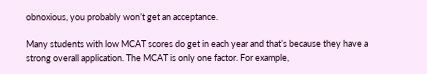obnoxious, you probably won’t get an acceptance.

Many students with low MCAT scores do get in each year and that’s because they have a strong overall application. The MCAT is only one factor. For example,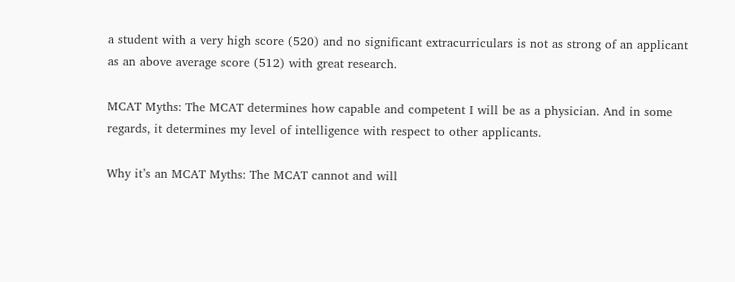a student with a very high score (520) and no significant extracurriculars is not as strong of an applicant as an above average score (512) with great research.

MCAT Myths: The MCAT determines how capable and competent I will be as a physician. And in some regards, it determines my level of intelligence with respect to other applicants.

Why it’s an MCAT Myths: The MCAT cannot and will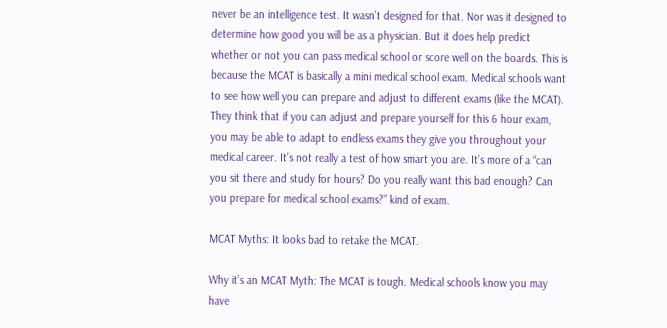never be an intelligence test. It wasn’t designed for that. Nor was it designed to determine how good you will be as a physician. But it does help predict whether or not you can pass medical school or score well on the boards. This is because the MCAT is basically a mini medical school exam. Medical schools want to see how well you can prepare and adjust to different exams (like the MCAT). They think that if you can adjust and prepare yourself for this 6 hour exam, you may be able to adapt to endless exams they give you throughout your medical career. It’s not really a test of how smart you are. It’s more of a “can you sit there and study for hours? Do you really want this bad enough? Can you prepare for medical school exams?” kind of exam.

MCAT Myths: It looks bad to retake the MCAT.

Why it’s an MCAT Myth: The MCAT is tough. Medical schools know you may have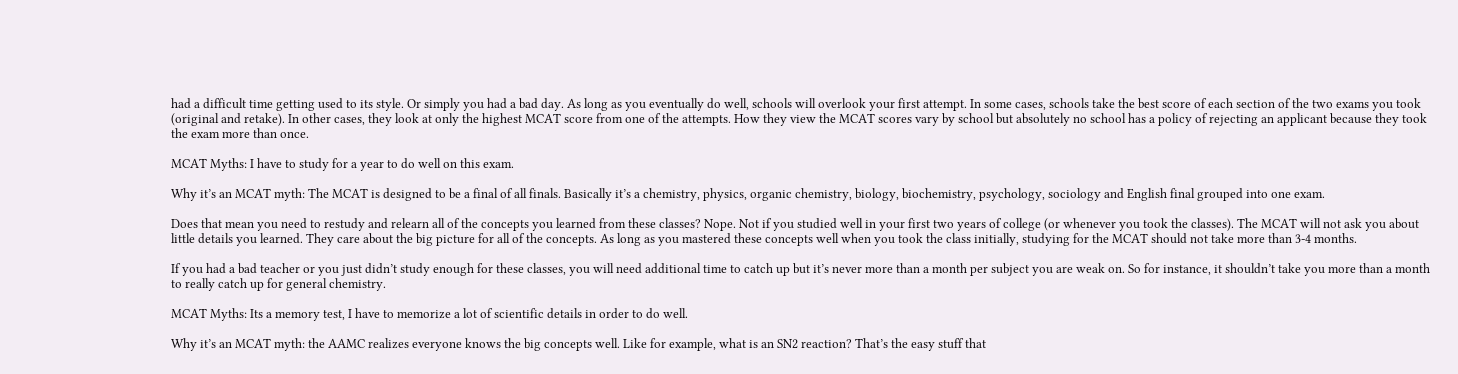had a difficult time getting used to its style. Or simply you had a bad day. As long as you eventually do well, schools will overlook your first attempt. In some cases, schools take the best score of each section of the two exams you took (original and retake). In other cases, they look at only the highest MCAT score from one of the attempts. How they view the MCAT scores vary by school but absolutely no school has a policy of rejecting an applicant because they took the exam more than once.

MCAT Myths: I have to study for a year to do well on this exam.

Why it’s an MCAT myth: The MCAT is designed to be a final of all finals. Basically it’s a chemistry, physics, organic chemistry, biology, biochemistry, psychology, sociology and English final grouped into one exam.

Does that mean you need to restudy and relearn all of the concepts you learned from these classes? Nope. Not if you studied well in your first two years of college (or whenever you took the classes). The MCAT will not ask you about little details you learned. They care about the big picture for all of the concepts. As long as you mastered these concepts well when you took the class initially, studying for the MCAT should not take more than 3-4 months.

If you had a bad teacher or you just didn’t study enough for these classes, you will need additional time to catch up but it’s never more than a month per subject you are weak on. So for instance, it shouldn’t take you more than a month to really catch up for general chemistry.

MCAT Myths: Its a memory test, I have to memorize a lot of scientific details in order to do well.

Why it’s an MCAT myth: the AAMC realizes everyone knows the big concepts well. Like for example, what is an SN2 reaction? That’s the easy stuff that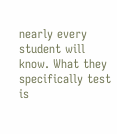nearly every student will know. What they specifically test is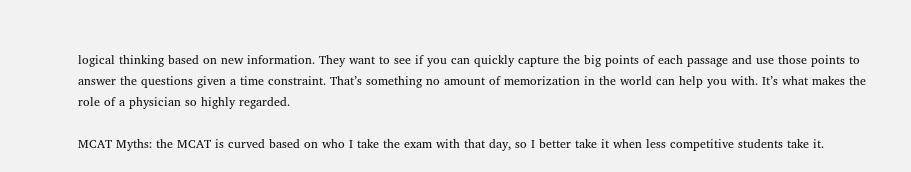logical thinking based on new information. They want to see if you can quickly capture the big points of each passage and use those points to answer the questions given a time constraint. That’s something no amount of memorization in the world can help you with. It’s what makes the role of a physician so highly regarded.

MCAT Myths: the MCAT is curved based on who I take the exam with that day, so I better take it when less competitive students take it.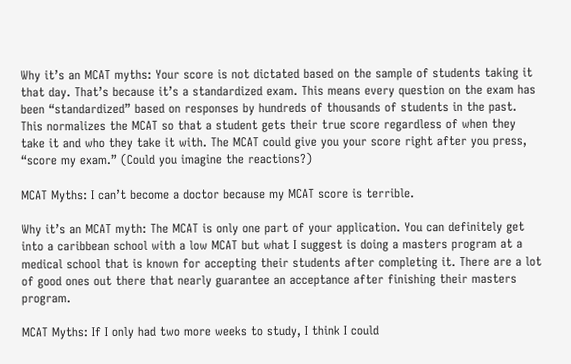Why it’s an MCAT myths: Your score is not dictated based on the sample of students taking it that day. That’s because it’s a standardized exam. This means every question on the exam has been “standardized” based on responses by hundreds of thousands of students in the past. This normalizes the MCAT so that a student gets their true score regardless of when they take it and who they take it with. The MCAT could give you your score right after you press, “score my exam.” (Could you imagine the reactions?)

MCAT Myths: I can’t become a doctor because my MCAT score is terrible.

Why it’s an MCAT myth: The MCAT is only one part of your application. You can definitely get into a caribbean school with a low MCAT but what I suggest is doing a masters program at a medical school that is known for accepting their students after completing it. There are a lot of good ones out there that nearly guarantee an acceptance after finishing their masters program.

MCAT Myths: If I only had two more weeks to study, I think I could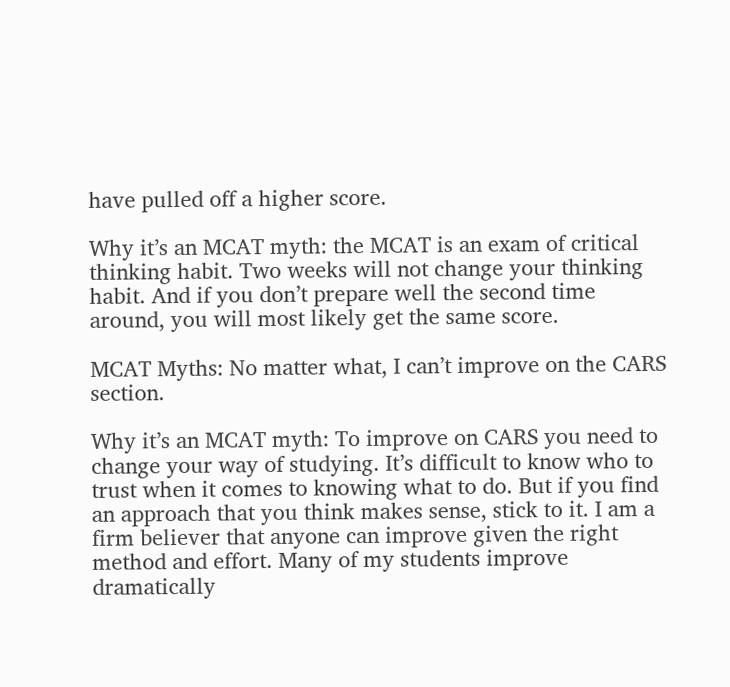have pulled off a higher score.

Why it’s an MCAT myth: the MCAT is an exam of critical thinking habit. Two weeks will not change your thinking habit. And if you don’t prepare well the second time around, you will most likely get the same score.

MCAT Myths: No matter what, I can’t improve on the CARS section.

Why it’s an MCAT myth: To improve on CARS you need to change your way of studying. It’s difficult to know who to trust when it comes to knowing what to do. But if you find an approach that you think makes sense, stick to it. I am a firm believer that anyone can improve given the right method and effort. Many of my students improve dramatically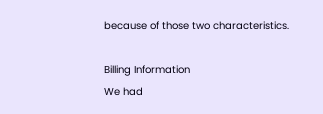because of those two characteristics.

Billing Information
We had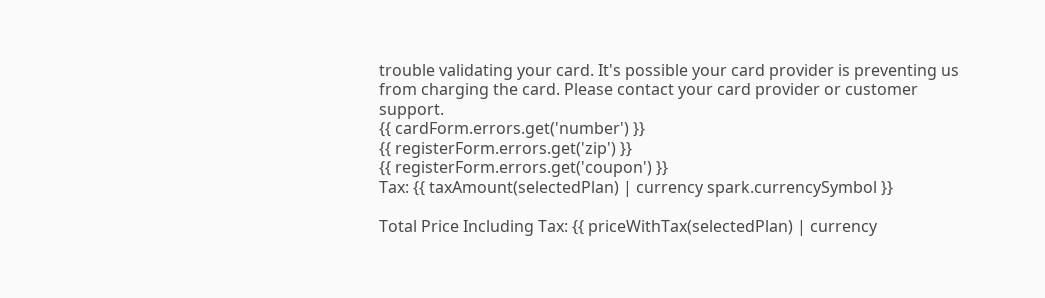trouble validating your card. It's possible your card provider is preventing us from charging the card. Please contact your card provider or customer support.
{{ cardForm.errors.get('number') }}
{{ registerForm.errors.get('zip') }}
{{ registerForm.errors.get('coupon') }}
Tax: {{ taxAmount(selectedPlan) | currency spark.currencySymbol }}

Total Price Including Tax: {{ priceWithTax(selectedPlan) | currency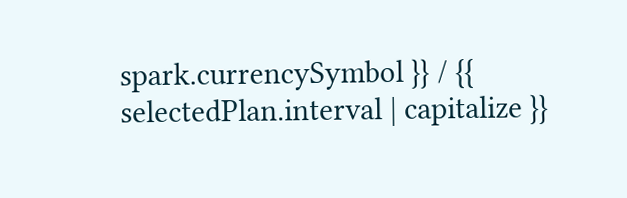spark.currencySymbol }} / {{ selectedPlan.interval | capitalize }}